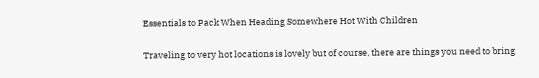Essentials to Pack When Heading Somewhere Hot With Children

Traveling to very hot locations is lovely but of course, there are things you need to bring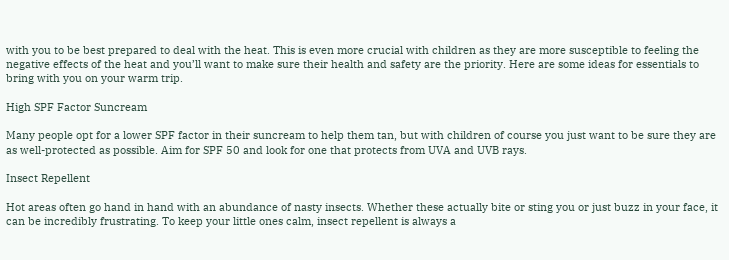with you to be best prepared to deal with the heat. This is even more crucial with children as they are more susceptible to feeling the negative effects of the heat and you’ll want to make sure their health and safety are the priority. Here are some ideas for essentials to bring with you on your warm trip.

High SPF Factor Suncream

Many people opt for a lower SPF factor in their suncream to help them tan, but with children of course you just want to be sure they are as well-protected as possible. Aim for SPF 50 and look for one that protects from UVA and UVB rays.

Insect Repellent

Hot areas often go hand in hand with an abundance of nasty insects. Whether these actually bite or sting you or just buzz in your face, it can be incredibly frustrating. To keep your little ones calm, insect repellent is always a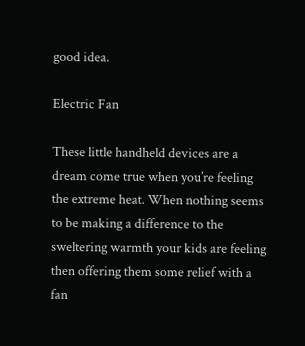good idea.

Electric Fan

These little handheld devices are a dream come true when you’re feeling the extreme heat. When nothing seems to be making a difference to the sweltering warmth your kids are feeling then offering them some relief with a fan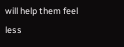will help them feel less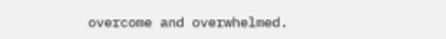overcome and overwhelmed.